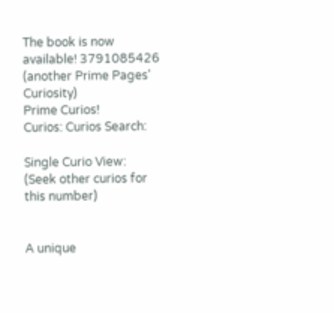The book is now available! 3791085426
(another Prime Pages' Curiosity)
Prime Curios!
Curios: Curios Search:

Single Curio View:   (Seek other curios for this number)


A unique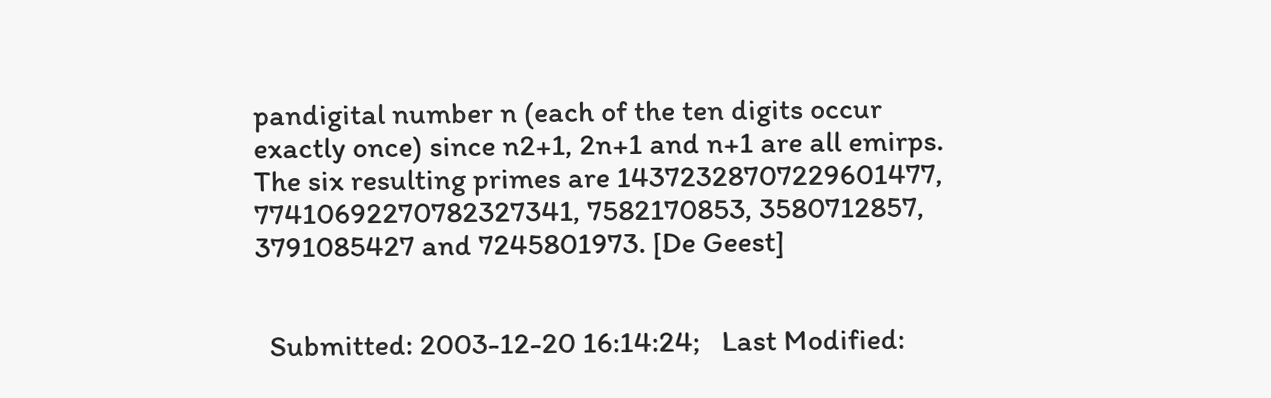pandigital number n (each of the ten digits occur exactly once) since n2+1, 2n+1 and n+1 are all emirps. The six resulting primes are 14372328707229601477, 77410692270782327341, 7582170853, 3580712857, 3791085427 and 7245801973. [De Geest]


  Submitted: 2003-12-20 16:14:24;   Last Modified: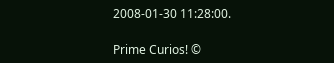2008-01-30 11:28:00.

Prime Curios! ©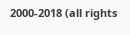2000-2018 (all rights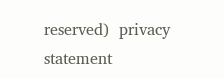reserved)  privacy statement